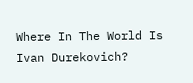Where In The World Is Ivan Durekovich?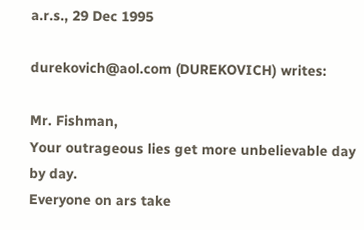a.r.s., 29 Dec 1995

durekovich@aol.com (DUREKOVICH) writes:

Mr. Fishman,
Your outrageous lies get more unbelievable day by day.
Everyone on ars take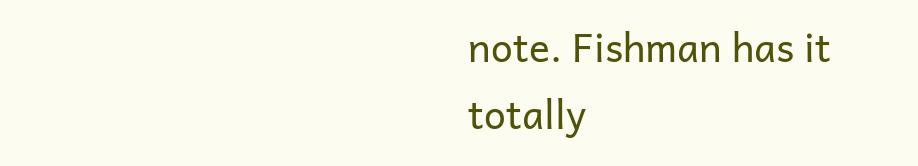note. Fishman has it totally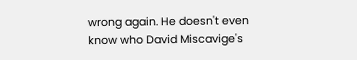wrong again. He doesn't even know who David Miscavige's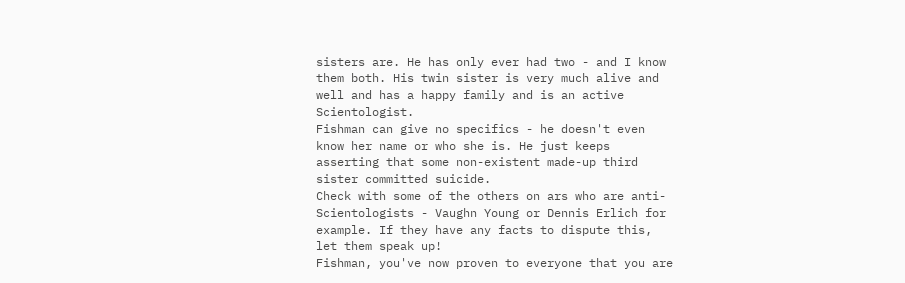sisters are. He has only ever had two - and I know them both. His twin sister is very much alive and well and has a happy family and is an active Scientologist.
Fishman can give no specifics - he doesn't even know her name or who she is. He just keeps asserting that some non-existent made-up third sister committed suicide.
Check with some of the others on ars who are anti-Scientologists - Vaughn Young or Dennis Erlich for example. If they have any facts to dispute this, let them speak up!
Fishman, you've now proven to everyone that you are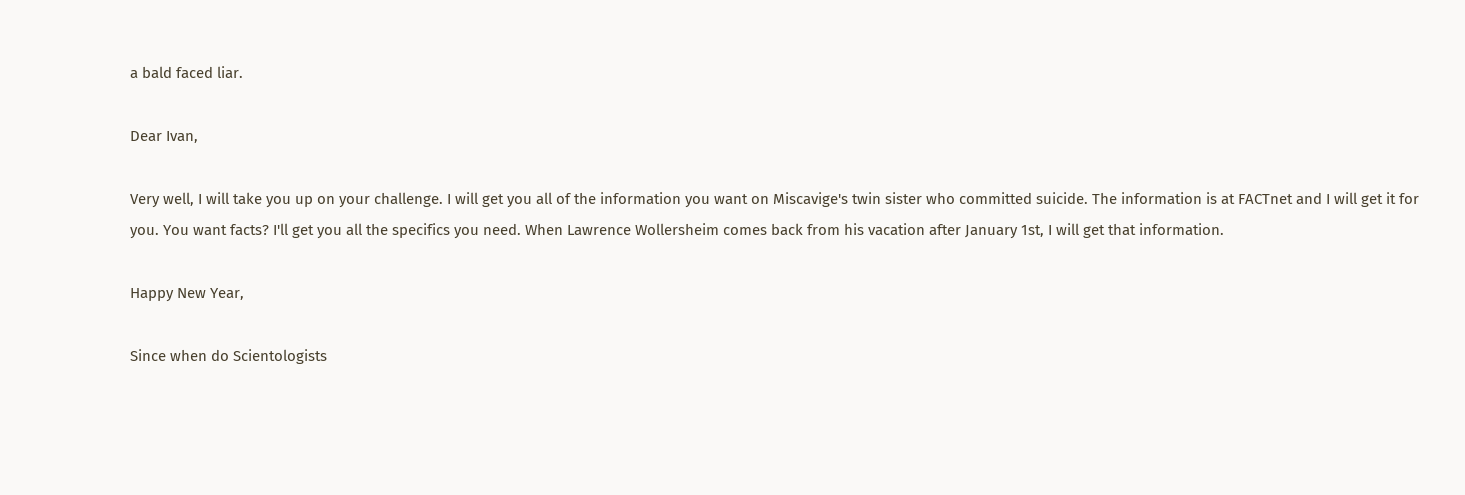a bald faced liar.

Dear Ivan,

Very well, I will take you up on your challenge. I will get you all of the information you want on Miscavige's twin sister who committed suicide. The information is at FACTnet and I will get it for you. You want facts? I'll get you all the specifics you need. When Lawrence Wollersheim comes back from his vacation after January 1st, I will get that information.

Happy New Year,

Since when do Scientologists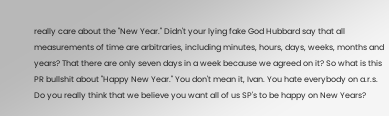really care about the "New Year." Didn't your lying fake God Hubbard say that all measurements of time are arbitraries, including minutes, hours, days, weeks, months and years? That there are only seven days in a week because we agreed on it? So what is this PR bullshit about "Happy New Year." You don't mean it, Ivan. You hate everybody on a.r.s. Do you really think that we believe you want all of us SP's to be happy on New Years?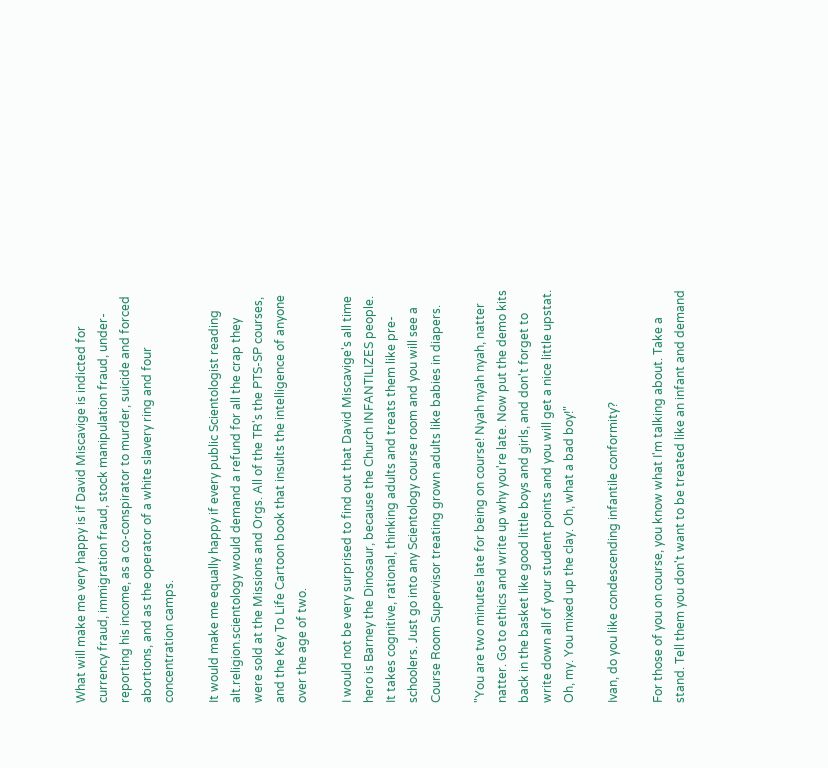What will make me very happy is if David Miscavige is indicted for currency fraud, immigration fraud, stock manipulation fraud, under-reporting his income, as a co-conspirator to murder, suicide and forced abortions, and as the operator of a white slavery ring and four concentration camps.

It would make me equally happy if every public Scientologist reading alt.religion.scientology would demand a refund for all the crap they were sold at the Missions and Orgs. All of the TR's the PTS-SP courses, and the Key To Life Cartoon book that insults the intelligence of anyone over the age of two.

I would not be very surprised to find out that David Miscavige's all time hero is Barney the Dinosaur, because the Church INFANTILIZES people. It takes cognitive, rational, thinking adults and treats them like pre-schoolers. Just go into any Scientology course room and you will see a Course Room Supervisor treating grown adults like babies in diapers.

"You are two minutes late for being on course! Nyah nyah nyah, natter natter. Go to ethics and write up why you're late. Now put the demo kits back in the basket like good little boys and girls, and don't forget to write down all of your student points and you will get a nice little upstat. Oh, my. You mixed up the clay. Oh, what a bad boy!"

Ivan, do you like condescending infantile conformity?

For those of you on course, you know what I'm talking about. Take a stand. Tell them you don't want to be treated like an infant and demand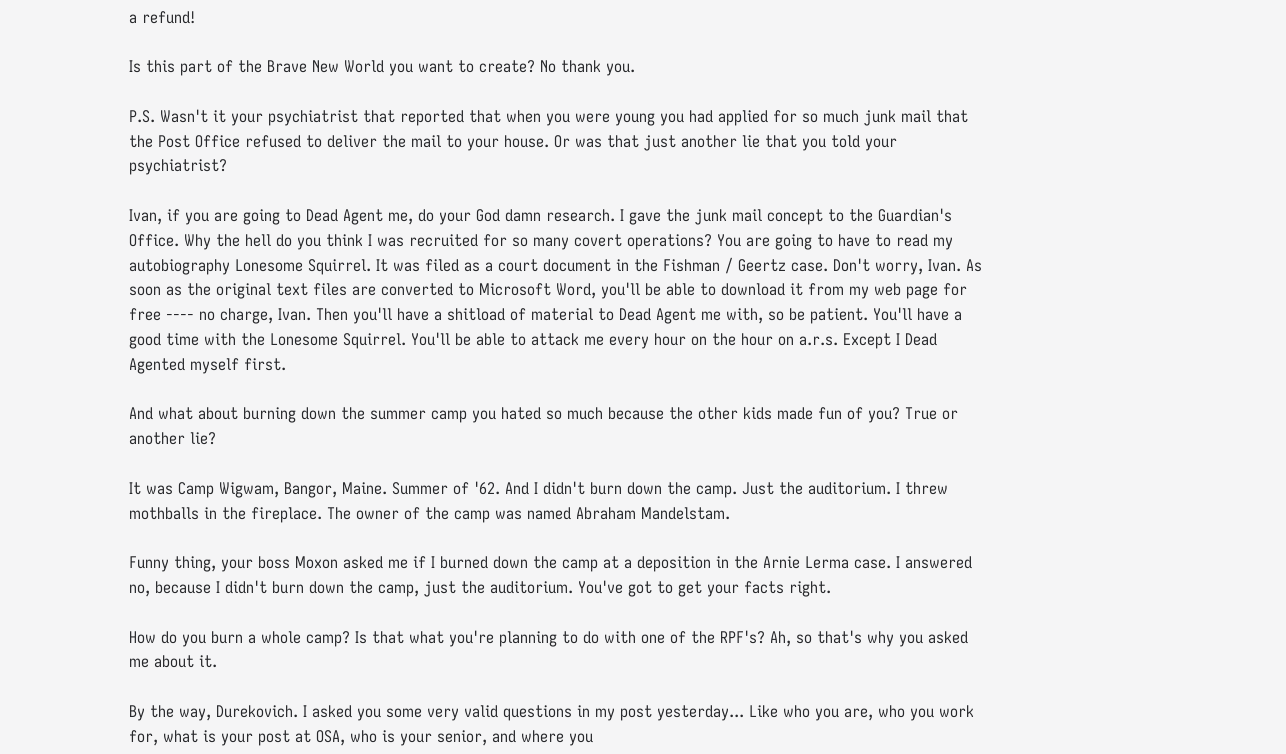a refund!

Is this part of the Brave New World you want to create? No thank you.

P.S. Wasn't it your psychiatrist that reported that when you were young you had applied for so much junk mail that the Post Office refused to deliver the mail to your house. Or was that just another lie that you told your psychiatrist?

Ivan, if you are going to Dead Agent me, do your God damn research. I gave the junk mail concept to the Guardian's Office. Why the hell do you think I was recruited for so many covert operations? You are going to have to read my autobiography Lonesome Squirrel. It was filed as a court document in the Fishman / Geertz case. Don't worry, Ivan. As soon as the original text files are converted to Microsoft Word, you'll be able to download it from my web page for free ---- no charge, Ivan. Then you'll have a shitload of material to Dead Agent me with, so be patient. You'll have a good time with the Lonesome Squirrel. You'll be able to attack me every hour on the hour on a.r.s. Except I Dead Agented myself first.

And what about burning down the summer camp you hated so much because the other kids made fun of you? True or another lie?

It was Camp Wigwam, Bangor, Maine. Summer of '62. And I didn't burn down the camp. Just the auditorium. I threw mothballs in the fireplace. The owner of the camp was named Abraham Mandelstam.

Funny thing, your boss Moxon asked me if I burned down the camp at a deposition in the Arnie Lerma case. I answered no, because I didn't burn down the camp, just the auditorium. You've got to get your facts right.

How do you burn a whole camp? Is that what you're planning to do with one of the RPF's? Ah, so that's why you asked me about it.

By the way, Durekovich. I asked you some very valid questions in my post yesterday... Like who you are, who you work for, what is your post at OSA, who is your senior, and where you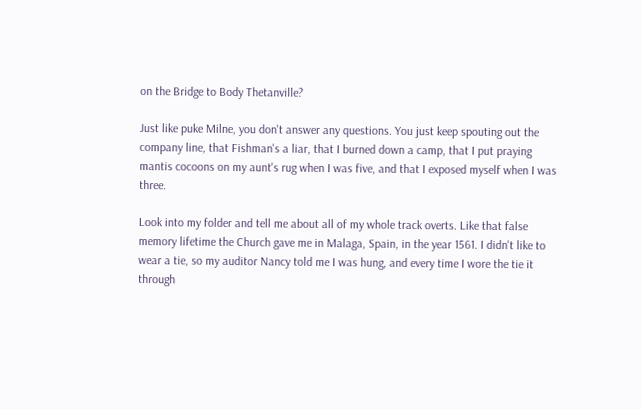on the Bridge to Body Thetanville?

Just like puke Milne, you don't answer any questions. You just keep spouting out the company line, that Fishman's a liar, that I burned down a camp, that I put praying mantis cocoons on my aunt's rug when I was five, and that I exposed myself when I was three.

Look into my folder and tell me about all of my whole track overts. Like that false memory lifetime the Church gave me in Malaga, Spain, in the year 1561. I didn't like to wear a tie, so my auditor Nancy told me I was hung, and every time I wore the tie it through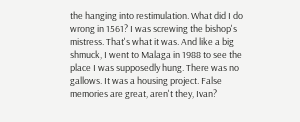the hanging into restimulation. What did I do wrong in 1561? I was screwing the bishop's mistress. That's what it was. And like a big shmuck, I went to Malaga in 1988 to see the place I was supposedly hung. There was no gallows. It was a housing project. False memories are great, aren't they, Ivan?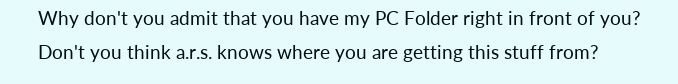Why don't you admit that you have my PC Folder right in front of you? Don't you think a.r.s. knows where you are getting this stuff from?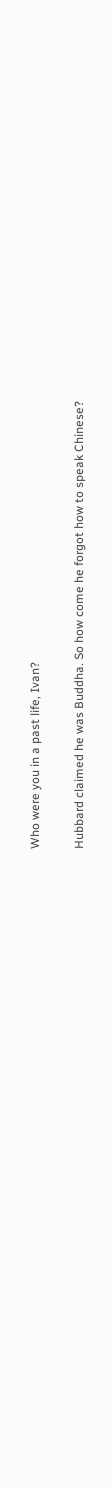Who were you in a past life, Ivan?

Hubbard claimed he was Buddha. So how come he forgot how to speak Chinese?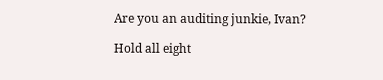Are you an auditing junkie, Ivan?

Hold all eight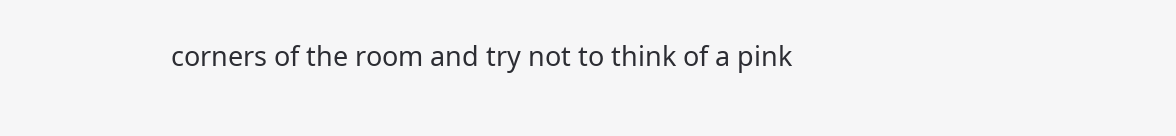corners of the room and try not to think of a pink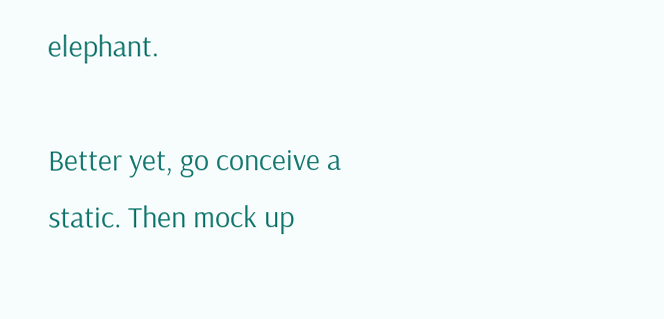elephant.

Better yet, go conceive a static. Then mock up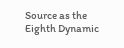Source as the Eighth Dynamic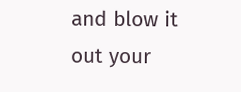and blow it out your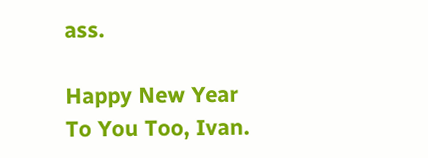ass.

Happy New Year To You Too, Ivan.